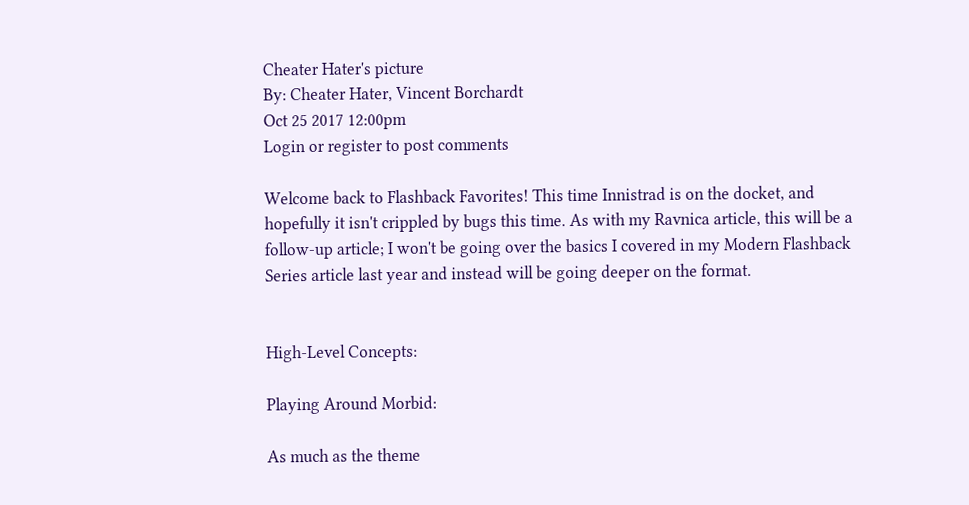Cheater Hater's picture
By: Cheater Hater, Vincent Borchardt
Oct 25 2017 12:00pm
Login or register to post comments

Welcome back to Flashback Favorites! This time Innistrad is on the docket, and hopefully it isn't crippled by bugs this time. As with my Ravnica article, this will be a follow-up article; I won't be going over the basics I covered in my Modern Flashback Series article last year and instead will be going deeper on the format.


High-Level Concepts:

Playing Around Morbid:

As much as the theme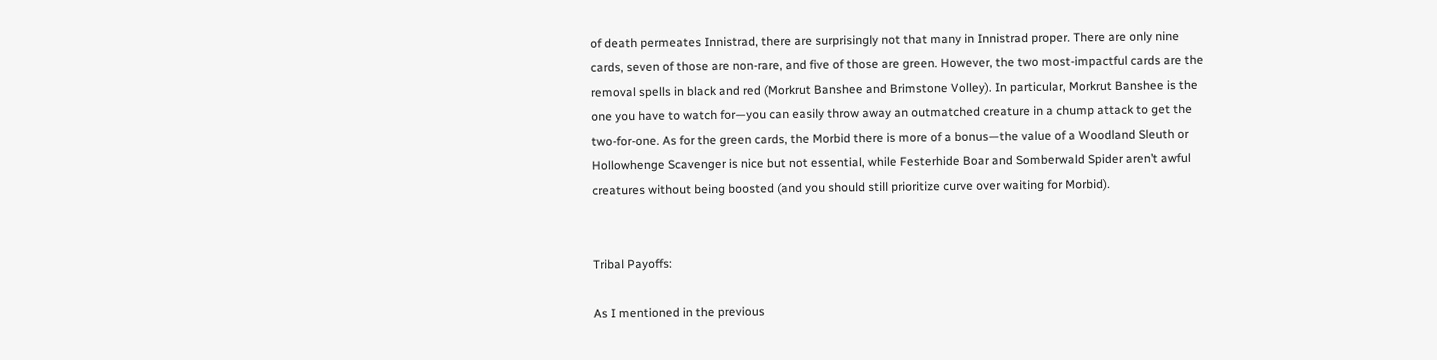of death permeates Innistrad, there are surprisingly not that many in Innistrad proper. There are only nine cards, seven of those are non-rare, and five of those are green. However, the two most-impactful cards are the removal spells in black and red (Morkrut Banshee and Brimstone Volley). In particular, Morkrut Banshee is the one you have to watch for—you can easily throw away an outmatched creature in a chump attack to get the two-for-one. As for the green cards, the Morbid there is more of a bonus—the value of a Woodland Sleuth or Hollowhenge Scavenger is nice but not essential, while Festerhide Boar and Somberwald Spider aren’t awful creatures without being boosted (and you should still prioritize curve over waiting for Morbid).


Tribal Payoffs:

As I mentioned in the previous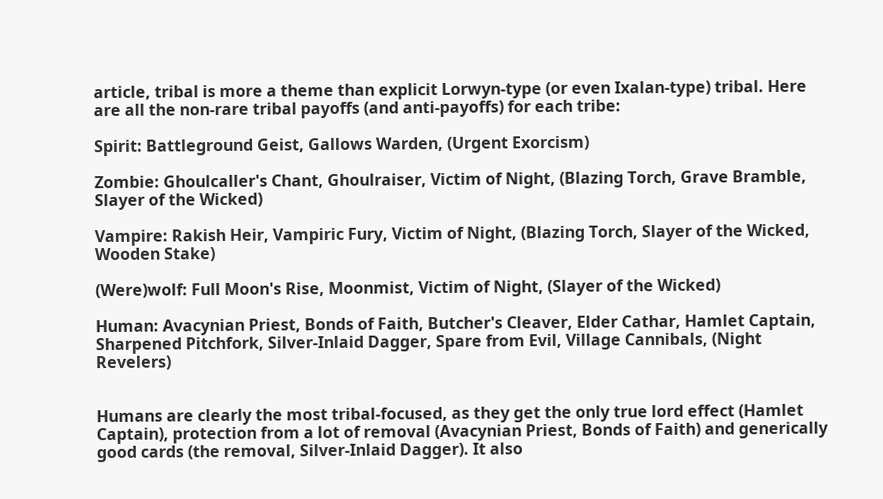article, tribal is more a theme than explicit Lorwyn-type (or even Ixalan-type) tribal. Here are all the non-rare tribal payoffs (and anti-payoffs) for each tribe:

Spirit: Battleground Geist, Gallows Warden, (Urgent Exorcism)

Zombie: Ghoulcaller's Chant, Ghoulraiser, Victim of Night, (Blazing Torch, Grave Bramble, Slayer of the Wicked)

Vampire: Rakish Heir, Vampiric Fury, Victim of Night, (Blazing Torch, Slayer of the Wicked, Wooden Stake)

(Were)wolf: Full Moon's Rise, Moonmist, Victim of Night, (Slayer of the Wicked)

Human: Avacynian Priest, Bonds of Faith, Butcher's Cleaver, Elder Cathar, Hamlet Captain, Sharpened Pitchfork, Silver-Inlaid Dagger, Spare from Evil, Village Cannibals, (Night Revelers)


Humans are clearly the most tribal-focused, as they get the only true lord effect (Hamlet Captain), protection from a lot of removal (Avacynian Priest, Bonds of Faith) and generically good cards (the removal, Silver-Inlaid Dagger). It also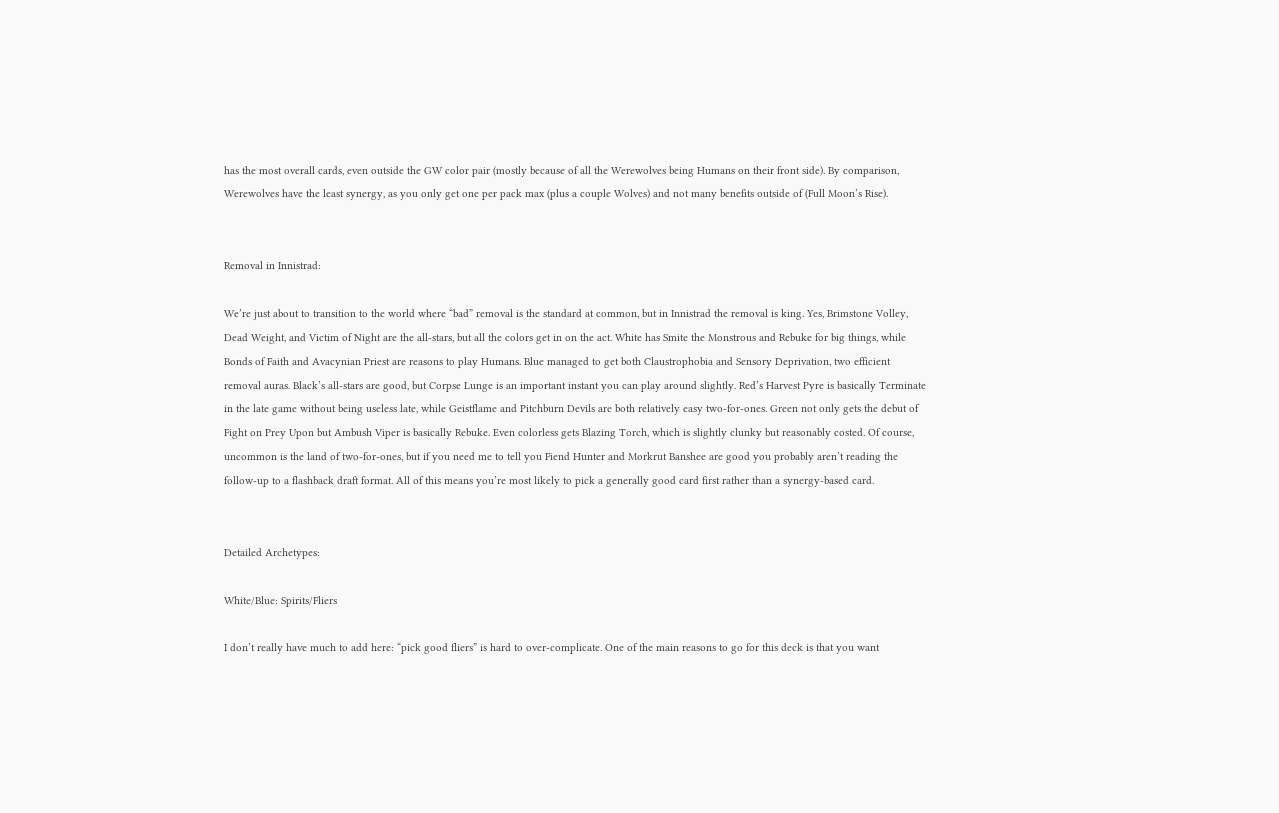has the most overall cards, even outside the GW color pair (mostly because of all the Werewolves being Humans on their front side). By comparison, Werewolves have the least synergy, as you only get one per pack max (plus a couple Wolves) and not many benefits outside of (Full Moon’s Rise).


Removal in Innistrad:

We’re just about to transition to the world where “bad” removal is the standard at common, but in Innistrad the removal is king. Yes, Brimstone Volley, Dead Weight, and Victim of Night are the all-stars, but all the colors get in on the act. White has Smite the Monstrous and Rebuke for big things, while Bonds of Faith and Avacynian Priest are reasons to play Humans. Blue managed to get both Claustrophobia and Sensory Deprivation, two efficient removal auras. Black’s all-stars are good, but Corpse Lunge is an important instant you can play around slightly. Red’s Harvest Pyre is basically Terminate in the late game without being useless late, while Geistflame and Pitchburn Devils are both relatively easy two-for-ones. Green not only gets the debut of Fight on Prey Upon but Ambush Viper is basically Rebuke. Even colorless gets Blazing Torch, which is slightly clunky but reasonably costed. Of course, uncommon is the land of two-for-ones, but if you need me to tell you Fiend Hunter and Morkrut Banshee are good you probably aren’t reading the follow-up to a flashback draft format. All of this means you’re most likely to pick a generally good card first rather than a synergy-based card.


Detailed Archetypes:

White/Blue: Spirits/Fliers

I don’t really have much to add here: “pick good fliers” is hard to over-complicate. One of the main reasons to go for this deck is that you want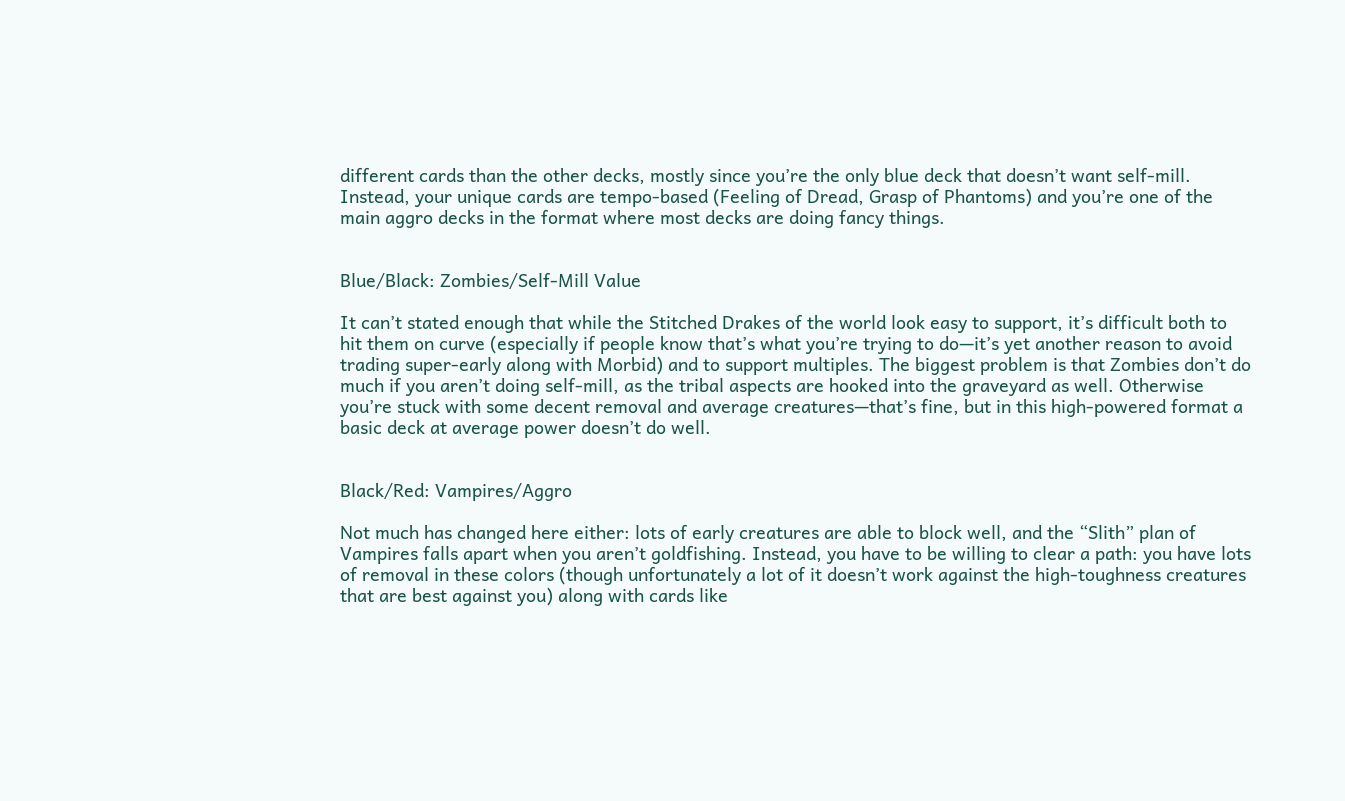different cards than the other decks, mostly since you’re the only blue deck that doesn’t want self-mill. Instead, your unique cards are tempo-based (Feeling of Dread, Grasp of Phantoms) and you’re one of the main aggro decks in the format where most decks are doing fancy things.


Blue/Black: Zombies/Self-Mill Value

It can’t stated enough that while the Stitched Drakes of the world look easy to support, it’s difficult both to hit them on curve (especially if people know that’s what you’re trying to do—it’s yet another reason to avoid trading super-early along with Morbid) and to support multiples. The biggest problem is that Zombies don’t do much if you aren’t doing self-mill, as the tribal aspects are hooked into the graveyard as well. Otherwise you’re stuck with some decent removal and average creatures—that’s fine, but in this high-powered format a basic deck at average power doesn’t do well.


Black/Red: Vampires/Aggro

Not much has changed here either: lots of early creatures are able to block well, and the “Slith” plan of Vampires falls apart when you aren’t goldfishing. Instead, you have to be willing to clear a path: you have lots of removal in these colors (though unfortunately a lot of it doesn’t work against the high-toughness creatures that are best against you) along with cards like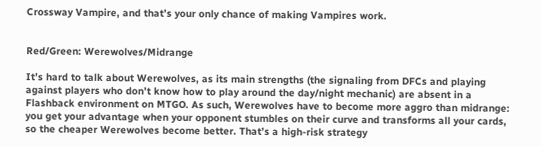Crossway Vampire, and that’s your only chance of making Vampires work.


Red/Green: Werewolves/Midrange

It’s hard to talk about Werewolves, as its main strengths (the signaling from DFCs and playing against players who don’t know how to play around the day/night mechanic) are absent in a Flashback environment on MTGO. As such, Werewolves have to become more aggro than midrange: you get your advantage when your opponent stumbles on their curve and transforms all your cards, so the cheaper Werewolves become better. That’s a high-risk strategy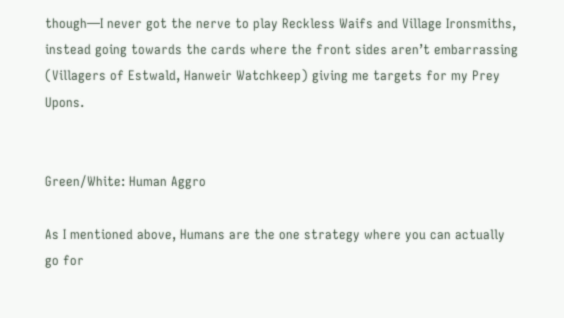though—I never got the nerve to play Reckless Waifs and Village Ironsmiths, instead going towards the cards where the front sides aren’t embarrassing (Villagers of Estwald, Hanweir Watchkeep) giving me targets for my Prey Upons.


Green/White: Human Aggro

As I mentioned above, Humans are the one strategy where you can actually go for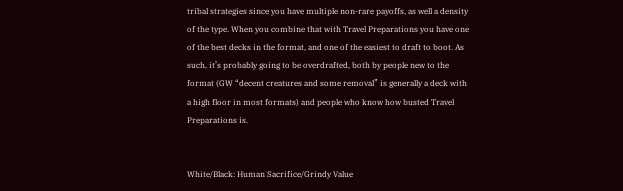tribal strategies since you have multiple non-rare payoffs, as well a density of the type. When you combine that with Travel Preparations you have one of the best decks in the format, and one of the easiest to draft to boot. As such, it’s probably going to be overdrafted, both by people new to the format (GW “decent creatures and some removal” is generally a deck with a high floor in most formats) and people who know how busted Travel Preparations is.


White/Black: Human Sacrifice/Grindy Value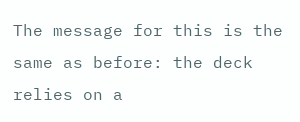The message for this is the same as before: the deck relies on a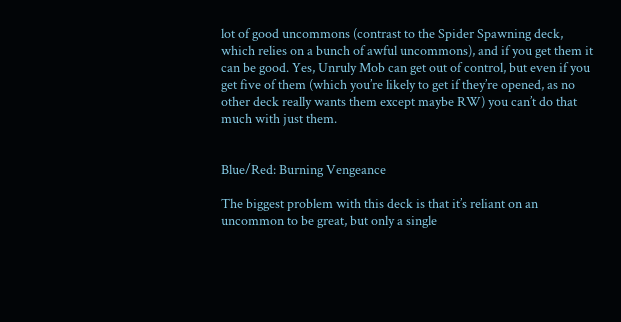lot of good uncommons (contrast to the Spider Spawning deck, which relies on a bunch of awful uncommons), and if you get them it can be good. Yes, Unruly Mob can get out of control, but even if you get five of them (which you’re likely to get if they’re opened, as no other deck really wants them except maybe RW) you can’t do that much with just them.


Blue/Red: Burning Vengeance

The biggest problem with this deck is that it’s reliant on an uncommon to be great, but only a single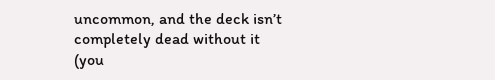uncommon, and the deck isn’t completely dead without it (you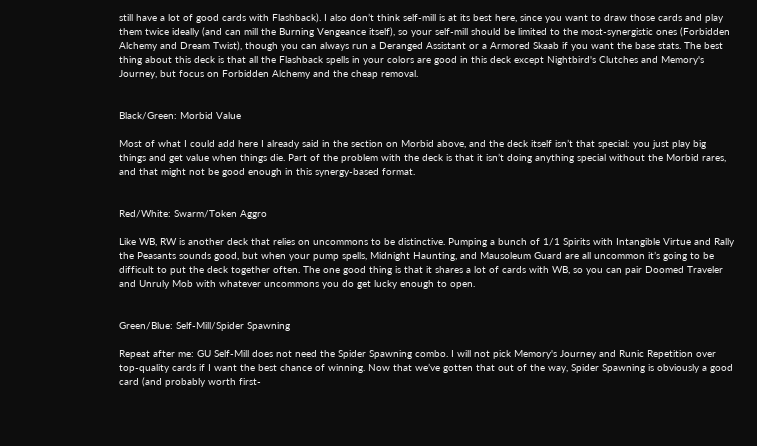still have a lot of good cards with Flashback). I also don’t think self-mill is at its best here, since you want to draw those cards and play them twice ideally (and can mill the Burning Vengeance itself), so your self-mill should be limited to the most-synergistic ones (Forbidden Alchemy and Dream Twist), though you can always run a Deranged Assistant or a Armored Skaab if you want the base stats. The best thing about this deck is that all the Flashback spells in your colors are good in this deck except Nightbird's Clutches and Memory's Journey, but focus on Forbidden Alchemy and the cheap removal.


Black/Green: Morbid Value

Most of what I could add here I already said in the section on Morbid above, and the deck itself isn’t that special: you just play big things and get value when things die. Part of the problem with the deck is that it isn’t doing anything special without the Morbid rares, and that might not be good enough in this synergy-based format.


Red/White: Swarm/Token Aggro

Like WB, RW is another deck that relies on uncommons to be distinctive. Pumping a bunch of 1/1 Spirits with Intangible Virtue and Rally the Peasants sounds good, but when your pump spells, Midnight Haunting, and Mausoleum Guard are all uncommon it’s going to be difficult to put the deck together often. The one good thing is that it shares a lot of cards with WB, so you can pair Doomed Traveler and Unruly Mob with whatever uncommons you do get lucky enough to open.


Green/Blue: Self-Mill/Spider Spawning

Repeat after me: GU Self-Mill does not need the Spider Spawning combo. I will not pick Memory's Journey and Runic Repetition over top-quality cards if I want the best chance of winning. Now that we’ve gotten that out of the way, Spider Spawning is obviously a good card (and probably worth first-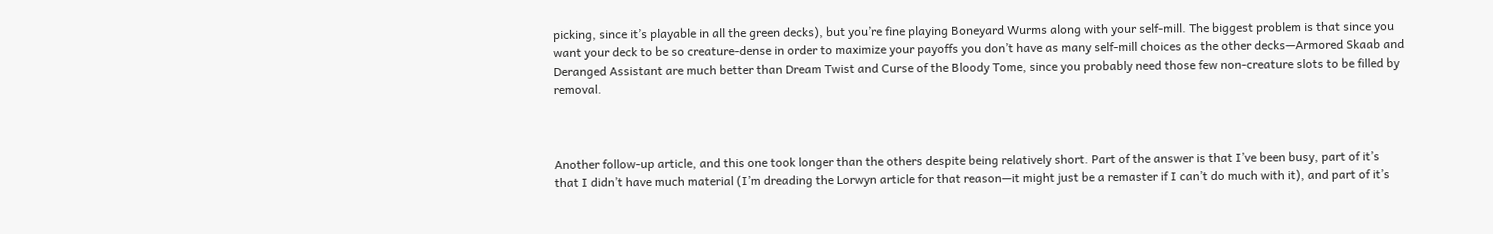picking, since it’s playable in all the green decks), but you’re fine playing Boneyard Wurms along with your self-mill. The biggest problem is that since you want your deck to be so creature-dense in order to maximize your payoffs you don’t have as many self-mill choices as the other decks—Armored Skaab and Deranged Assistant are much better than Dream Twist and Curse of the Bloody Tome, since you probably need those few non-creature slots to be filled by removal.



Another follow-up article, and this one took longer than the others despite being relatively short. Part of the answer is that I’ve been busy, part of it’s that I didn’t have much material (I’m dreading the Lorwyn article for that reason—it might just be a remaster if I can’t do much with it), and part of it’s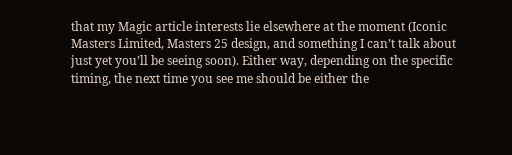that my Magic article interests lie elsewhere at the moment (Iconic Masters Limited, Masters 25 design, and something I can’t talk about just yet you’ll be seeing soon). Either way, depending on the specific timing, the next time you see me should be either the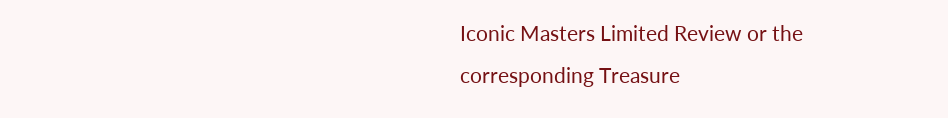Iconic Masters Limited Review or the corresponding Treasure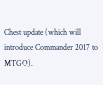Chest update (which will introduce Commander 2017 to MTGO).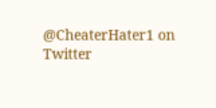@CheaterHater1 on Twitter